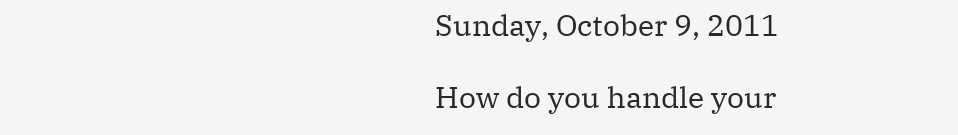Sunday, October 9, 2011

How do you handle your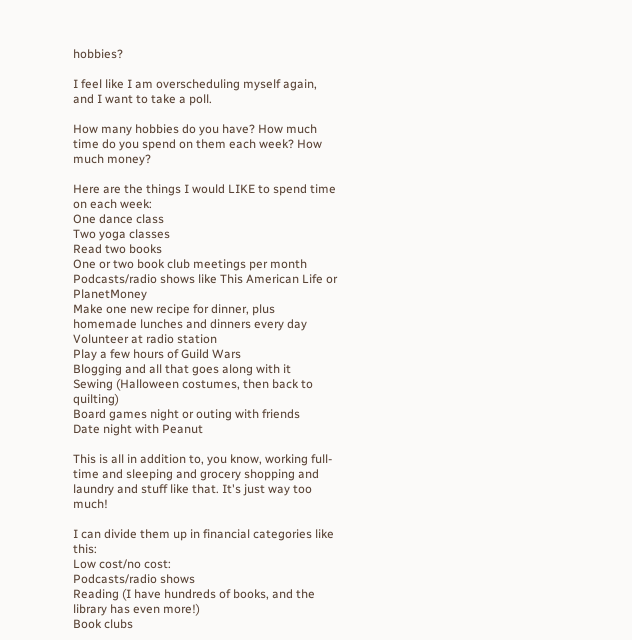hobbies?

I feel like I am overscheduling myself again, and I want to take a poll.

How many hobbies do you have? How much time do you spend on them each week? How much money?

Here are the things I would LIKE to spend time on each week:
One dance class
Two yoga classes
Read two books
One or two book club meetings per month
Podcasts/radio shows like This American Life or PlanetMoney
Make one new recipe for dinner, plus homemade lunches and dinners every day
Volunteer at radio station
Play a few hours of Guild Wars
Blogging and all that goes along with it
Sewing (Halloween costumes, then back to quilting)
Board games night or outing with friends
Date night with Peanut

This is all in addition to, you know, working full-time and sleeping and grocery shopping and laundry and stuff like that. It's just way too much!

I can divide them up in financial categories like this:
Low cost/no cost:
Podcasts/radio shows
Reading (I have hundreds of books, and the library has even more!)
Book clubs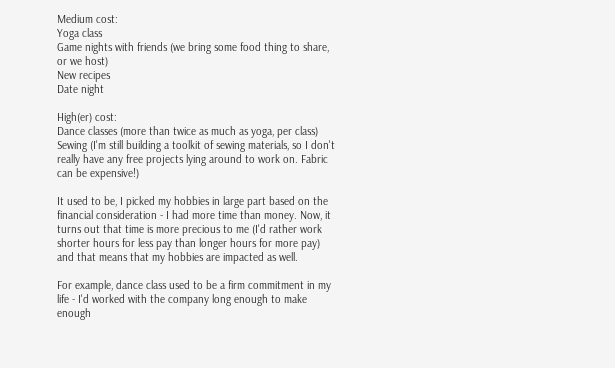Medium cost:
Yoga class
Game nights with friends (we bring some food thing to share, or we host)
New recipes
Date night

High(er) cost:
Dance classes (more than twice as much as yoga, per class)
Sewing (I'm still building a toolkit of sewing materials, so I don't really have any free projects lying around to work on. Fabric can be expensive!)

It used to be, I picked my hobbies in large part based on the financial consideration - I had more time than money. Now, it turns out that time is more precious to me (I'd rather work shorter hours for less pay than longer hours for more pay) and that means that my hobbies are impacted as well.

For example, dance class used to be a firm commitment in my life - I'd worked with the company long enough to make enough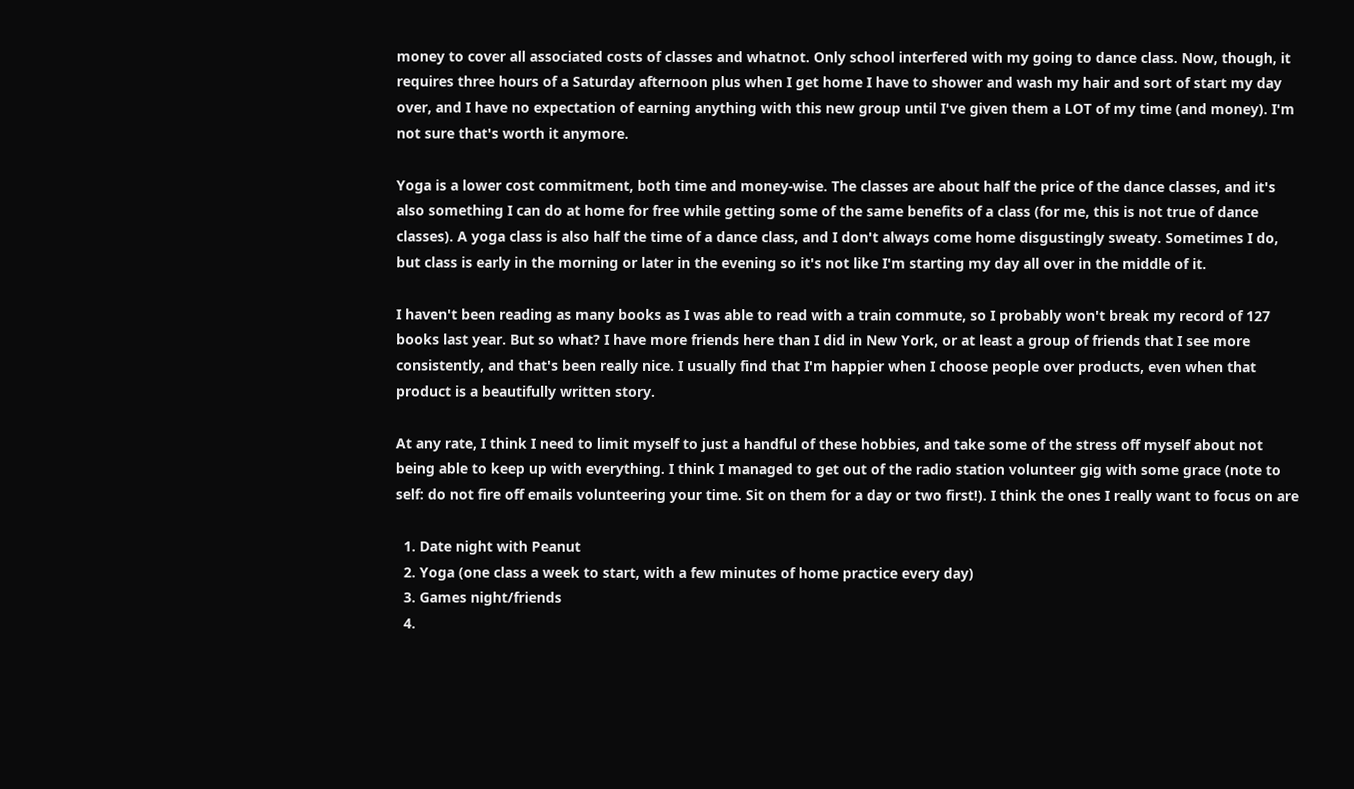money to cover all associated costs of classes and whatnot. Only school interfered with my going to dance class. Now, though, it requires three hours of a Saturday afternoon plus when I get home I have to shower and wash my hair and sort of start my day over, and I have no expectation of earning anything with this new group until I've given them a LOT of my time (and money). I'm not sure that's worth it anymore.

Yoga is a lower cost commitment, both time and money-wise. The classes are about half the price of the dance classes, and it's also something I can do at home for free while getting some of the same benefits of a class (for me, this is not true of dance classes). A yoga class is also half the time of a dance class, and I don't always come home disgustingly sweaty. Sometimes I do, but class is early in the morning or later in the evening so it's not like I'm starting my day all over in the middle of it.

I haven't been reading as many books as I was able to read with a train commute, so I probably won't break my record of 127 books last year. But so what? I have more friends here than I did in New York, or at least a group of friends that I see more consistently, and that's been really nice. I usually find that I'm happier when I choose people over products, even when that product is a beautifully written story.

At any rate, I think I need to limit myself to just a handful of these hobbies, and take some of the stress off myself about not being able to keep up with everything. I think I managed to get out of the radio station volunteer gig with some grace (note to self: do not fire off emails volunteering your time. Sit on them for a day or two first!). I think the ones I really want to focus on are

  1. Date night with Peanut
  2. Yoga (one class a week to start, with a few minutes of home practice every day)
  3. Games night/friends
  4.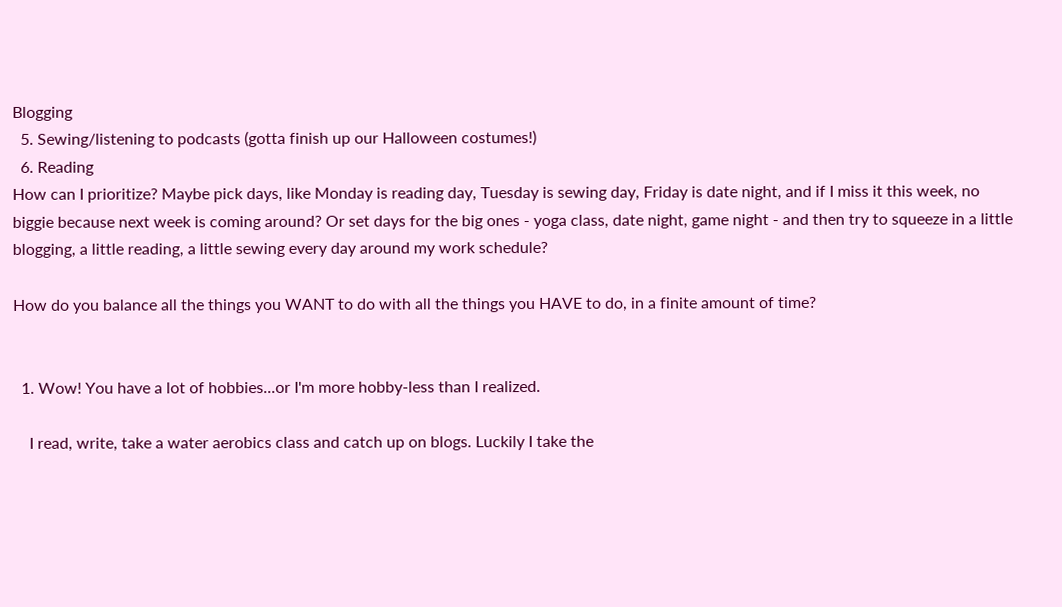Blogging
  5. Sewing/listening to podcasts (gotta finish up our Halloween costumes!)
  6. Reading
How can I prioritize? Maybe pick days, like Monday is reading day, Tuesday is sewing day, Friday is date night, and if I miss it this week, no biggie because next week is coming around? Or set days for the big ones - yoga class, date night, game night - and then try to squeeze in a little blogging, a little reading, a little sewing every day around my work schedule?

How do you balance all the things you WANT to do with all the things you HAVE to do, in a finite amount of time?


  1. Wow! You have a lot of hobbies...or I'm more hobby-less than I realized.

    I read, write, take a water aerobics class and catch up on blogs. Luckily I take the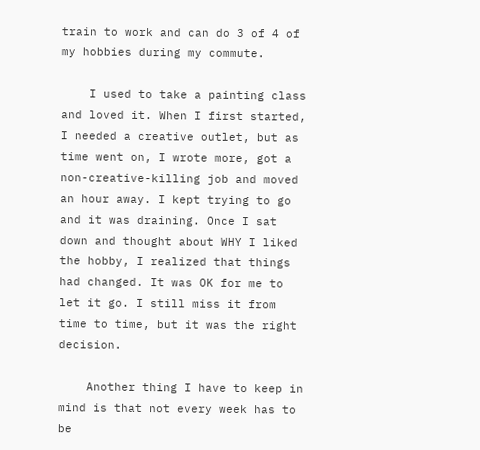train to work and can do 3 of 4 of my hobbies during my commute.

    I used to take a painting class and loved it. When I first started, I needed a creative outlet, but as time went on, I wrote more, got a non-creative-killing job and moved an hour away. I kept trying to go and it was draining. Once I sat down and thought about WHY I liked the hobby, I realized that things had changed. It was OK for me to let it go. I still miss it from time to time, but it was the right decision.

    Another thing I have to keep in mind is that not every week has to be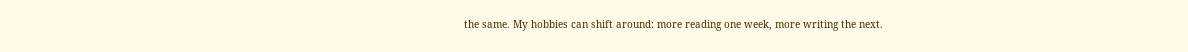the same. My hobbies can shift around: more reading one week, more writing the next.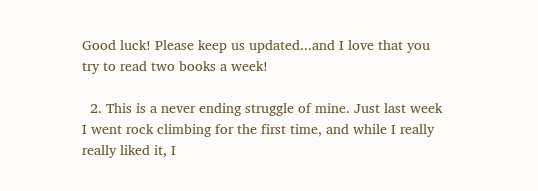Good luck! Please keep us updated...and I love that you try to read two books a week!

  2. This is a never ending struggle of mine. Just last week I went rock climbing for the first time, and while I really really liked it, I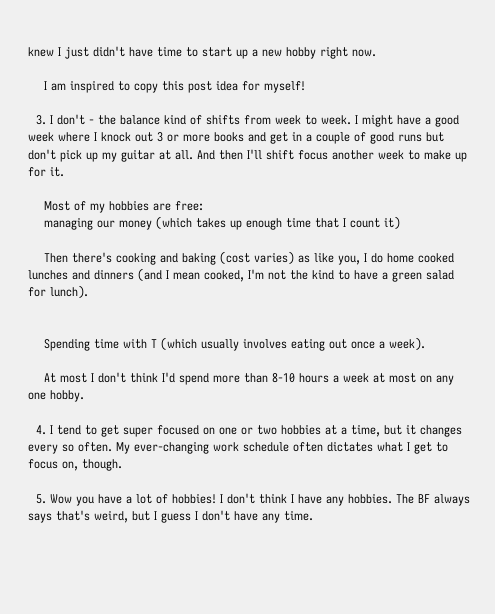knew I just didn't have time to start up a new hobby right now.

    I am inspired to copy this post idea for myself!

  3. I don't - the balance kind of shifts from week to week. I might have a good week where I knock out 3 or more books and get in a couple of good runs but don't pick up my guitar at all. And then I'll shift focus another week to make up for it.

    Most of my hobbies are free:
    managing our money (which takes up enough time that I count it)

    Then there's cooking and baking (cost varies) as like you, I do home cooked lunches and dinners (and I mean cooked, I'm not the kind to have a green salad for lunch).


    Spending time with T (which usually involves eating out once a week).

    At most I don't think I'd spend more than 8-10 hours a week at most on any one hobby.

  4. I tend to get super focused on one or two hobbies at a time, but it changes every so often. My ever-changing work schedule often dictates what I get to focus on, though.

  5. Wow you have a lot of hobbies! I don't think I have any hobbies. The BF always says that's weird, but I guess I don't have any time.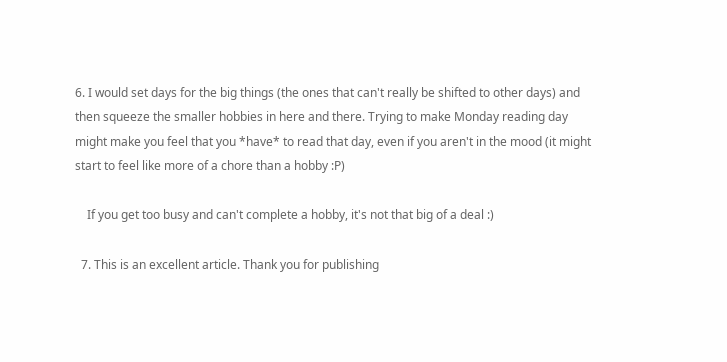6. I would set days for the big things (the ones that can't really be shifted to other days) and then squeeze the smaller hobbies in here and there. Trying to make Monday reading day might make you feel that you *have* to read that day, even if you aren't in the mood (it might start to feel like more of a chore than a hobby :P)

    If you get too busy and can't complete a hobby, it's not that big of a deal :)

  7. This is an excellent article. Thank you for publishing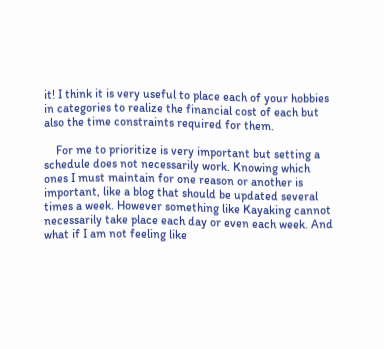it! I think it is very useful to place each of your hobbies in categories to realize the financial cost of each but also the time constraints required for them.

    For me to prioritize is very important but setting a schedule does not necessarily work. Knowing which ones I must maintain for one reason or another is important, like a blog that should be updated several times a week. However something like Kayaking cannot necessarily take place each day or even each week. And what if I am not feeling like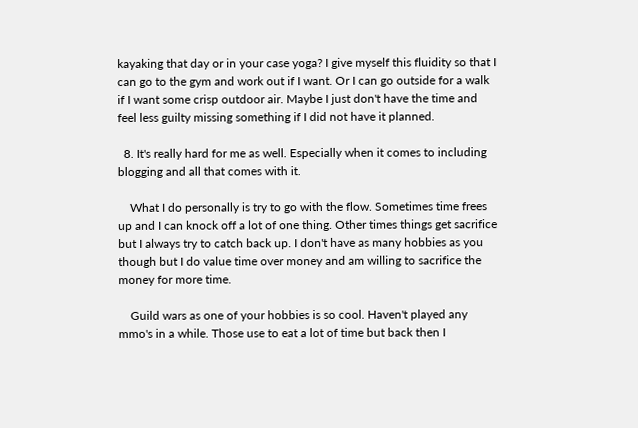kayaking that day or in your case yoga? I give myself this fluidity so that I can go to the gym and work out if I want. Or I can go outside for a walk if I want some crisp outdoor air. Maybe I just don't have the time and feel less guilty missing something if I did not have it planned.

  8. It's really hard for me as well. Especially when it comes to including blogging and all that comes with it.

    What I do personally is try to go with the flow. Sometimes time frees up and I can knock off a lot of one thing. Other times things get sacrifice but I always try to catch back up. I don't have as many hobbies as you though but I do value time over money and am willing to sacrifice the money for more time.

    Guild wars as one of your hobbies is so cool. Haven't played any mmo's in a while. Those use to eat a lot of time but back then I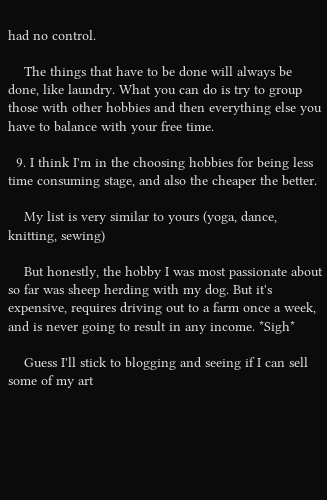had no control.

    The things that have to be done will always be done, like laundry. What you can do is try to group those with other hobbies and then everything else you have to balance with your free time.

  9. I think I'm in the choosing hobbies for being less time consuming stage, and also the cheaper the better.

    My list is very similar to yours (yoga, dance, knitting, sewing)

    But honestly, the hobby I was most passionate about so far was sheep herding with my dog. But it's expensive, requires driving out to a farm once a week, and is never going to result in any income. *Sigh*

    Guess I'll stick to blogging and seeing if I can sell some of my art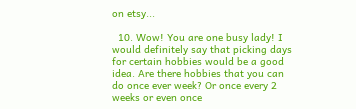on etsy...

  10. Wow! You are one busy lady! I would definitely say that picking days for certain hobbies would be a good idea. Are there hobbies that you can do once ever week? Or once every 2 weeks or even once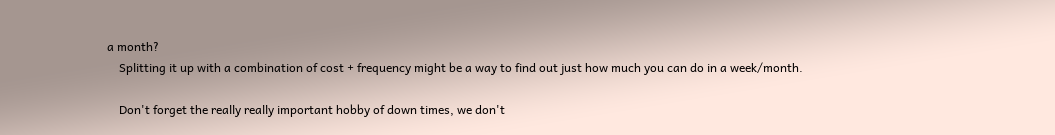a month?
    Splitting it up with a combination of cost + frequency might be a way to find out just how much you can do in a week/month.

    Don't forget the really really important hobby of down times, we don't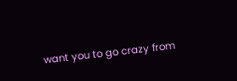want you to go crazy from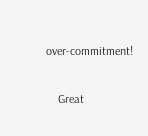over-commitment!

    Great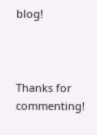blog!



Thanks for commenting!